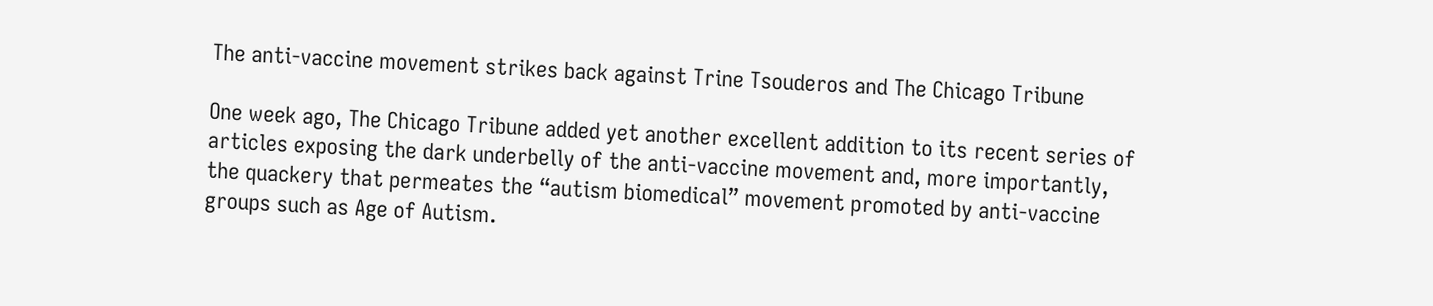The anti-vaccine movement strikes back against Trine Tsouderos and The Chicago Tribune

One week ago, The Chicago Tribune added yet another excellent addition to its recent series of articles exposing the dark underbelly of the anti-vaccine movement and, more importantly, the quackery that permeates the “autism biomedical” movement promoted by anti-vaccine groups such as Age of Autism.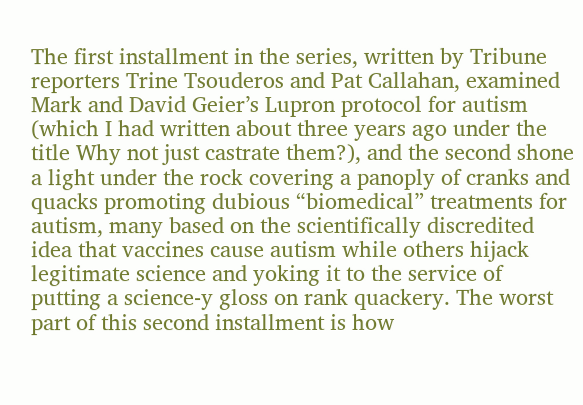The first installment in the series, written by Tribune reporters Trine Tsouderos and Pat Callahan, examined Mark and David Geier’s Lupron protocol for autism (which I had written about three years ago under the title Why not just castrate them?), and the second shone a light under the rock covering a panoply of cranks and quacks promoting dubious “biomedical” treatments for autism, many based on the scientifically discredited idea that vaccines cause autism while others hijack legitimate science and yoking it to the service of putting a science-y gloss on rank quackery. The worst part of this second installment is how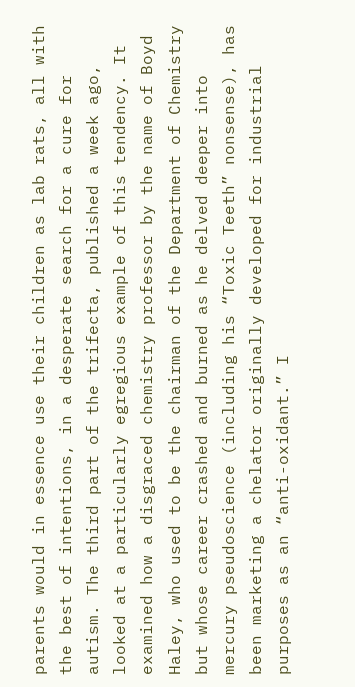parents would in essence use their children as lab rats, all with the best of intentions, in a desperate search for a cure for autism. The third part of the trifecta, published a week ago, looked at a particularly egregious example of this tendency. It examined how a disgraced chemistry professor by the name of Boyd Haley, who used to be the chairman of the Department of Chemistry but whose career crashed and burned as he delved deeper into mercury pseudoscience (including his “Toxic Teeth” nonsense), has been marketing a chelator originally developed for industrial purposes as an “anti-oxidant.” I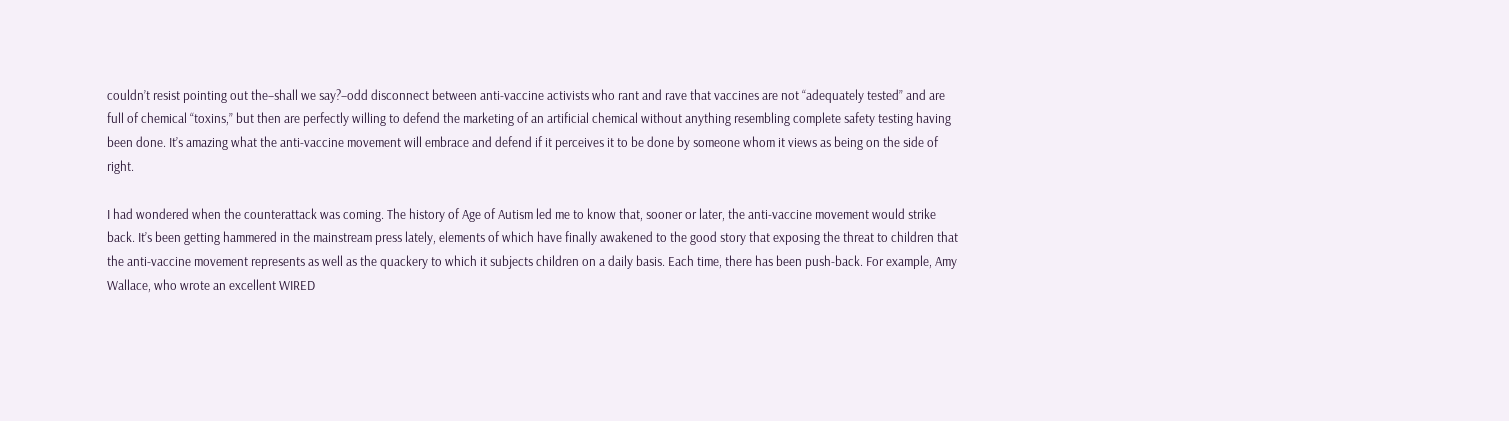couldn’t resist pointing out the–shall we say?–odd disconnect between anti-vaccine activists who rant and rave that vaccines are not “adequately tested” and are full of chemical “toxins,” but then are perfectly willing to defend the marketing of an artificial chemical without anything resembling complete safety testing having been done. It’s amazing what the anti-vaccine movement will embrace and defend if it perceives it to be done by someone whom it views as being on the side of right.

I had wondered when the counterattack was coming. The history of Age of Autism led me to know that, sooner or later, the anti-vaccine movement would strike back. It’s been getting hammered in the mainstream press lately, elements of which have finally awakened to the good story that exposing the threat to children that the anti-vaccine movement represents as well as the quackery to which it subjects children on a daily basis. Each time, there has been push-back. For example, Amy Wallace, who wrote an excellent WIRED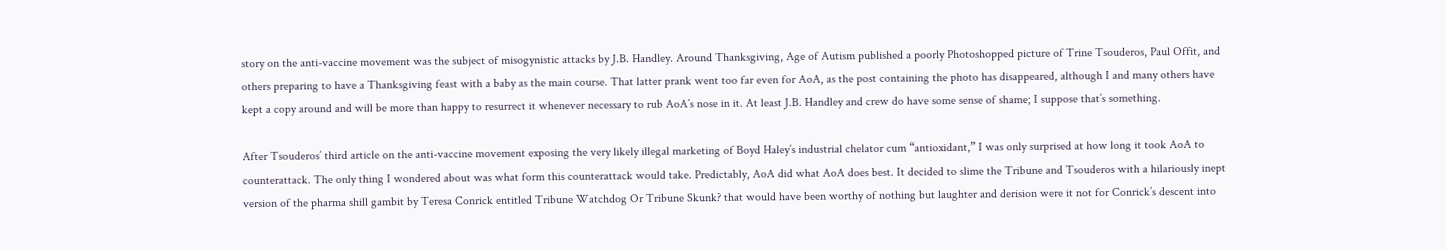story on the anti-vaccine movement was the subject of misogynistic attacks by J.B. Handley. Around Thanksgiving, Age of Autism published a poorly Photoshopped picture of Trine Tsouderos, Paul Offit, and others preparing to have a Thanksgiving feast with a baby as the main course. That latter prank went too far even for AoA, as the post containing the photo has disappeared, although I and many others have kept a copy around and will be more than happy to resurrect it whenever necessary to rub AoA’s nose in it. At least J.B. Handley and crew do have some sense of shame; I suppose that’s something.

After Tsouderos’ third article on the anti-vaccine movement exposing the very likely illegal marketing of Boyd Haley’s industrial chelator cum “antioxidant,” I was only surprised at how long it took AoA to counterattack. The only thing I wondered about was what form this counterattack would take. Predictably, AoA did what AoA does best. It decided to slime the Tribune and Tsouderos with a hilariously inept version of the pharma shill gambit by Teresa Conrick entitled Tribune Watchdog Or Tribune Skunk? that would have been worthy of nothing but laughter and derision were it not for Conrick’s descent into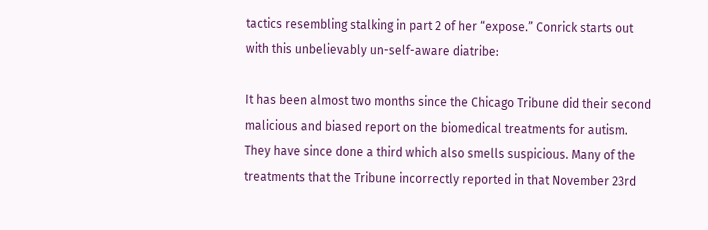tactics resembling stalking in part 2 of her “expose.” Conrick starts out with this unbelievably un-self-aware diatribe:

It has been almost two months since the Chicago Tribune did their second malicious and biased report on the biomedical treatments for autism. They have since done a third which also smells suspicious. Many of the treatments that the Tribune incorrectly reported in that November 23rd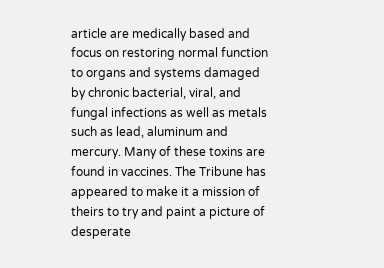article are medically based and focus on restoring normal function to organs and systems damaged by chronic bacterial, viral, and fungal infections as well as metals such as lead, aluminum and mercury. Many of these toxins are found in vaccines. The Tribune has appeared to make it a mission of theirs to try and paint a picture of desperate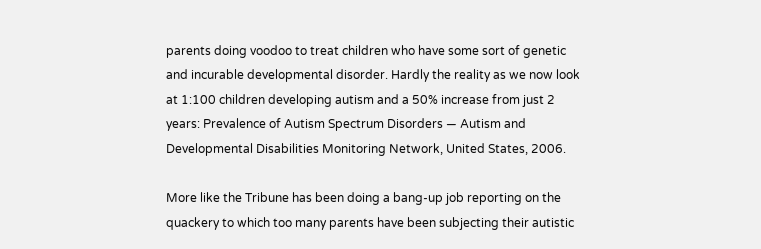parents doing voodoo to treat children who have some sort of genetic and incurable developmental disorder. Hardly the reality as we now look at 1:100 children developing autism and a 50% increase from just 2 years: Prevalence of Autism Spectrum Disorders — Autism and Developmental Disabilities Monitoring Network, United States, 2006.

More like the Tribune has been doing a bang-up job reporting on the quackery to which too many parents have been subjecting their autistic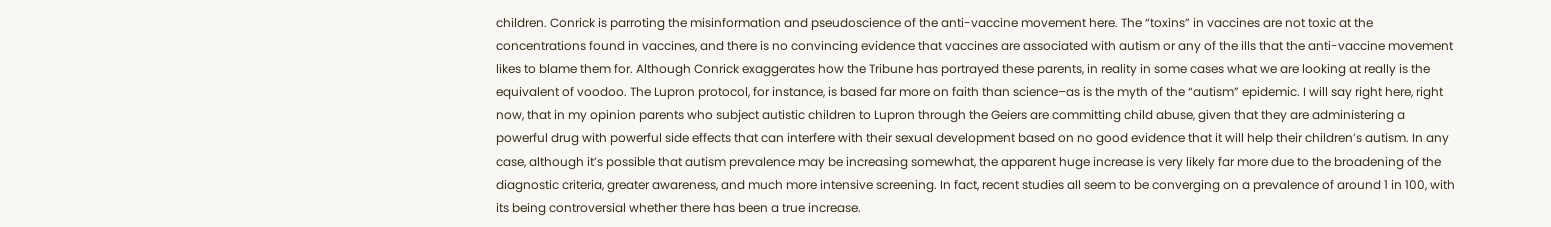children. Conrick is parroting the misinformation and pseudoscience of the anti-vaccine movement here. The “toxins” in vaccines are not toxic at the concentrations found in vaccines, and there is no convincing evidence that vaccines are associated with autism or any of the ills that the anti-vaccine movement likes to blame them for. Although Conrick exaggerates how the Tribune has portrayed these parents, in reality in some cases what we are looking at really is the equivalent of voodoo. The Lupron protocol, for instance, is based far more on faith than science–as is the myth of the “autism” epidemic. I will say right here, right now, that in my opinion parents who subject autistic children to Lupron through the Geiers are committing child abuse, given that they are administering a powerful drug with powerful side effects that can interfere with their sexual development based on no good evidence that it will help their children’s autism. In any case, although it’s possible that autism prevalence may be increasing somewhat, the apparent huge increase is very likely far more due to the broadening of the diagnostic criteria, greater awareness, and much more intensive screening. In fact, recent studies all seem to be converging on a prevalence of around 1 in 100, with its being controversial whether there has been a true increase.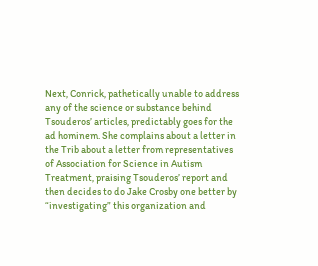Next, Conrick, pathetically unable to address any of the science or substance behind Tsouderos’ articles, predictably goes for the ad hominem. She complains about a letter in the Trib about a letter from representatives of Association for Science in Autism Treatment, praising Tsouderos’ report and then decides to do Jake Crosby one better by “investigating” this organization and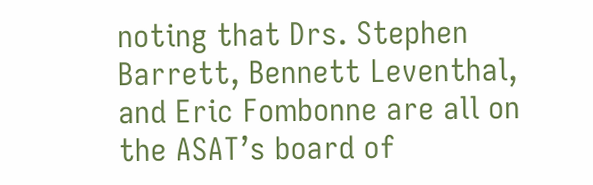noting that Drs. Stephen Barrett, Bennett Leventhal, and Eric Fombonne are all on the ASAT’s board of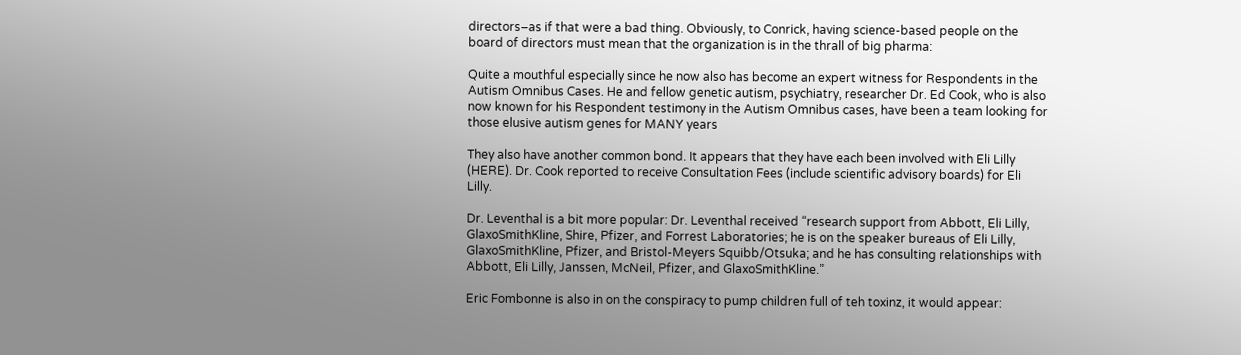directors–as if that were a bad thing. Obviously, to Conrick, having science-based people on the board of directors must mean that the organization is in the thrall of big pharma:

Quite a mouthful especially since he now also has become an expert witness for Respondents in the Autism Omnibus Cases. He and fellow genetic autism, psychiatry, researcher Dr. Ed Cook, who is also now known for his Respondent testimony in the Autism Omnibus cases, have been a team looking for those elusive autism genes for MANY years

They also have another common bond. It appears that they have each been involved with Eli Lilly (HERE). Dr. Cook reported to receive Consultation Fees (include scientific advisory boards) for Eli Lilly.

Dr. Leventhal is a bit more popular: Dr. Leventhal received “research support from Abbott, Eli Lilly, GlaxoSmithKline, Shire, Pfizer, and Forrest Laboratories; he is on the speaker bureaus of Eli Lilly, GlaxoSmithKline, Pfizer, and Bristol-Meyers Squibb/Otsuka; and he has consulting relationships with Abbott, Eli Lilly, Janssen, McNeil, Pfizer, and GlaxoSmithKline.”

Eric Fombonne is also in on the conspiracy to pump children full of teh toxinz, it would appear: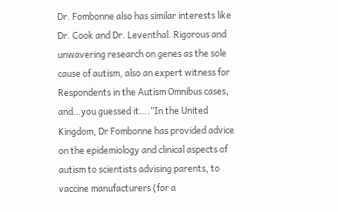Dr. Fombonne also has similar interests like Dr. Cook and Dr. Leventhal. Rigorous and unwavering research on genes as the sole cause of autism, also an expert witness for Respondents in the Autism Omnibus cases, and…you guessed it….”In the United Kingdom, Dr Fombonne has provided advice on the epidemiology and clinical aspects of autism to scientists advising parents, to vaccine manufacturers (for a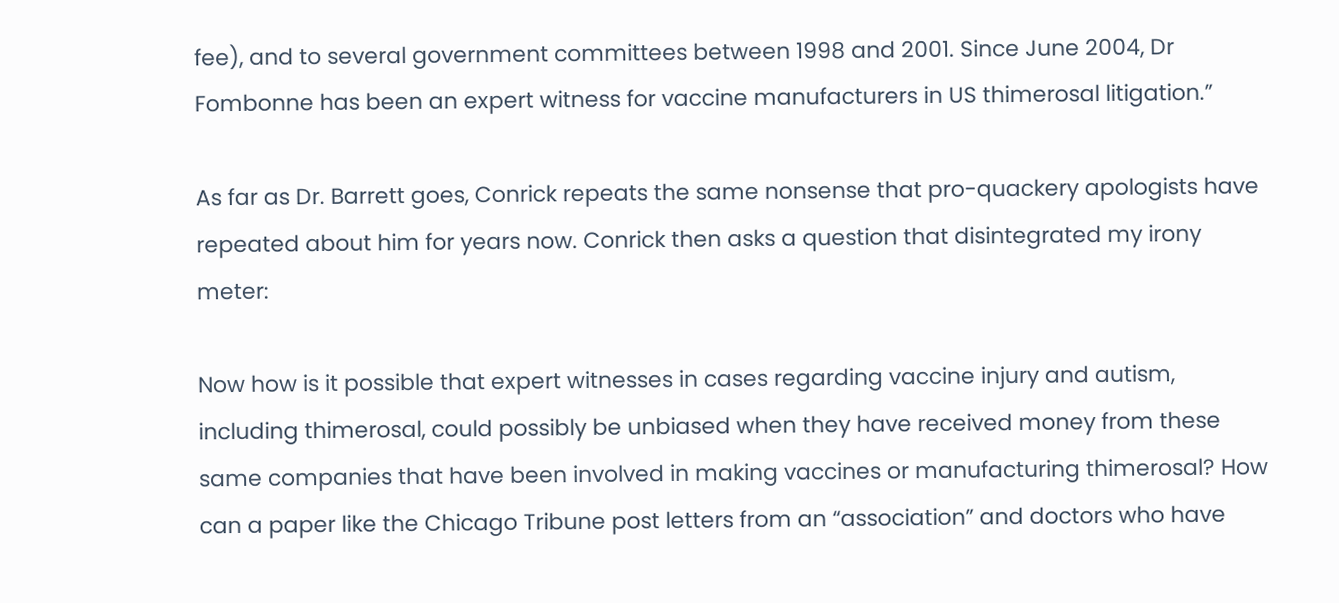fee), and to several government committees between 1998 and 2001. Since June 2004, Dr Fombonne has been an expert witness for vaccine manufacturers in US thimerosal litigation.”

As far as Dr. Barrett goes, Conrick repeats the same nonsense that pro-quackery apologists have repeated about him for years now. Conrick then asks a question that disintegrated my irony meter:

Now how is it possible that expert witnesses in cases regarding vaccine injury and autism, including thimerosal, could possibly be unbiased when they have received money from these same companies that have been involved in making vaccines or manufacturing thimerosal? How can a paper like the Chicago Tribune post letters from an “association” and doctors who have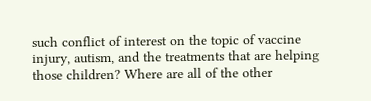such conflict of interest on the topic of vaccine injury, autism, and the treatments that are helping those children? Where are all of the other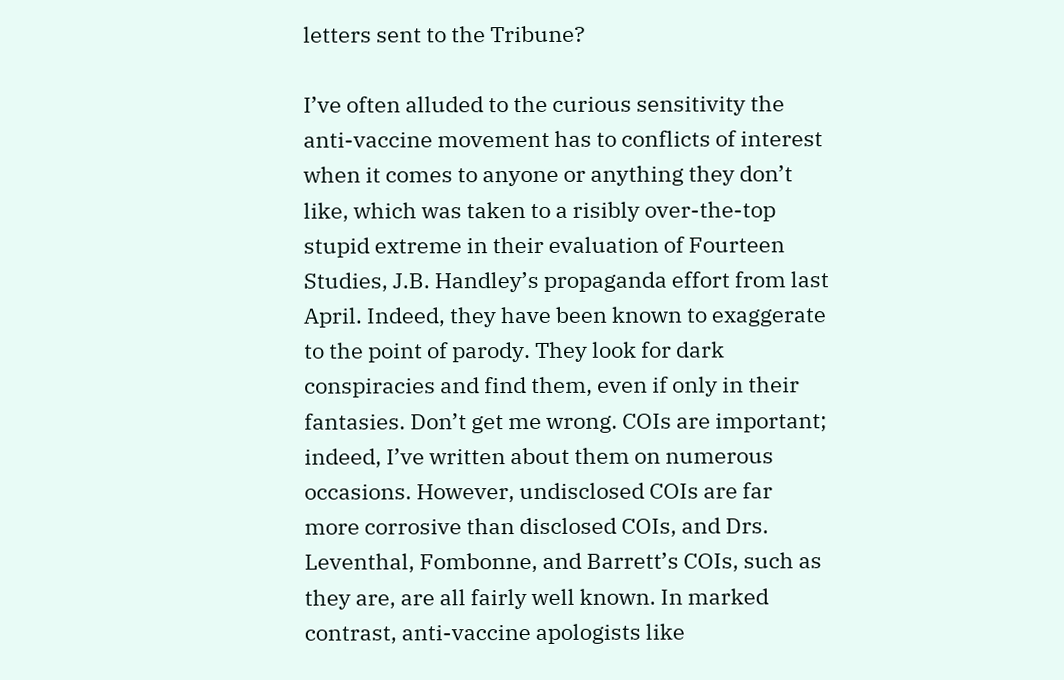letters sent to the Tribune?

I’ve often alluded to the curious sensitivity the anti-vaccine movement has to conflicts of interest when it comes to anyone or anything they don’t like, which was taken to a risibly over-the-top stupid extreme in their evaluation of Fourteen Studies, J.B. Handley’s propaganda effort from last April. Indeed, they have been known to exaggerate to the point of parody. They look for dark conspiracies and find them, even if only in their fantasies. Don’t get me wrong. COIs are important; indeed, I’ve written about them on numerous occasions. However, undisclosed COIs are far more corrosive than disclosed COIs, and Drs. Leventhal, Fombonne, and Barrett’s COIs, such as they are, are all fairly well known. In marked contrast, anti-vaccine apologists like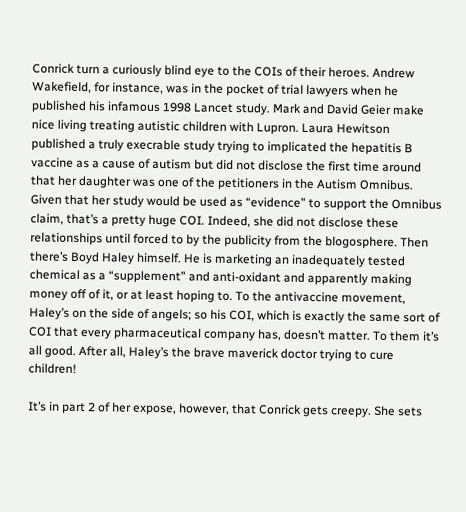Conrick turn a curiously blind eye to the COIs of their heroes. Andrew Wakefield, for instance, was in the pocket of trial lawyers when he published his infamous 1998 Lancet study. Mark and David Geier make nice living treating autistic children with Lupron. Laura Hewitson published a truly execrable study trying to implicated the hepatitis B vaccine as a cause of autism but did not disclose the first time around that her daughter was one of the petitioners in the Autism Omnibus. Given that her study would be used as “evidence” to support the Omnibus claim, that’s a pretty huge COI. Indeed, she did not disclose these relationships until forced to by the publicity from the blogosphere. Then there’s Boyd Haley himself. He is marketing an inadequately tested chemical as a “supplement” and anti-oxidant and apparently making money off of it, or at least hoping to. To the antivaccine movement, Haley’s on the side of angels; so his COI, which is exactly the same sort of COI that every pharmaceutical company has, doesn’t matter. To them it’s all good. After all, Haley’s the brave maverick doctor trying to cure children!

It’s in part 2 of her expose, however, that Conrick gets creepy. She sets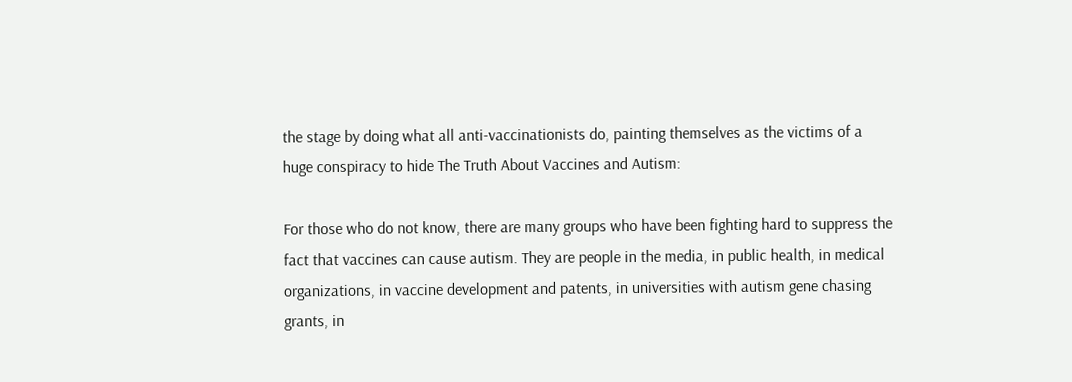the stage by doing what all anti-vaccinationists do, painting themselves as the victims of a huge conspiracy to hide The Truth About Vaccines and Autism:

For those who do not know, there are many groups who have been fighting hard to suppress the fact that vaccines can cause autism. They are people in the media, in public health, in medical organizations, in vaccine development and patents, in universities with autism gene chasing grants, in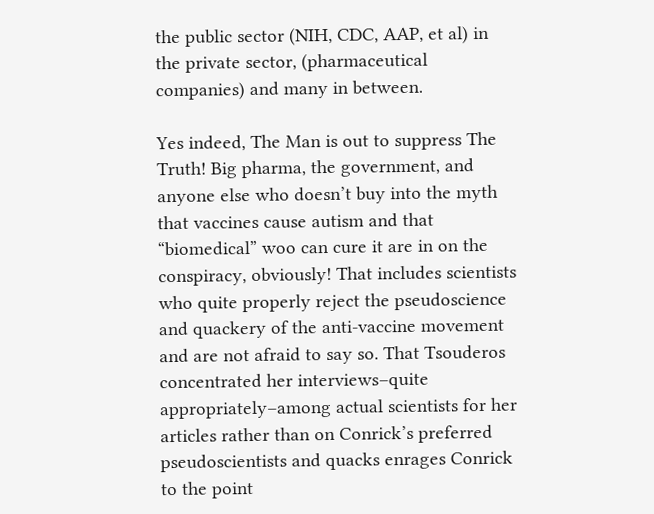the public sector (NIH, CDC, AAP, et al) in the private sector, (pharmaceutical companies) and many in between.

Yes indeed, The Man is out to suppress The Truth! Big pharma, the government, and anyone else who doesn’t buy into the myth that vaccines cause autism and that “biomedical” woo can cure it are in on the conspiracy, obviously! That includes scientists who quite properly reject the pseudoscience and quackery of the anti-vaccine movement and are not afraid to say so. That Tsouderos concentrated her interviews–quite appropriately–among actual scientists for her articles rather than on Conrick’s preferred pseudoscientists and quacks enrages Conrick to the point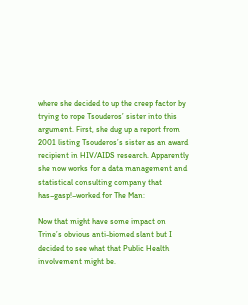where she decided to up the creep factor by trying to rope Tsouderos’ sister into this argument. First, she dug up a report from 2001 listing Tsouderos’s sister as an award recipient in HIV/AIDS research. Apparently she now works for a data management and statistical consulting company that has–gasp!–worked for The Man:

Now that might have some impact on Trine’s obvious anti-biomed slant but I decided to see what that Public Health involvement might be.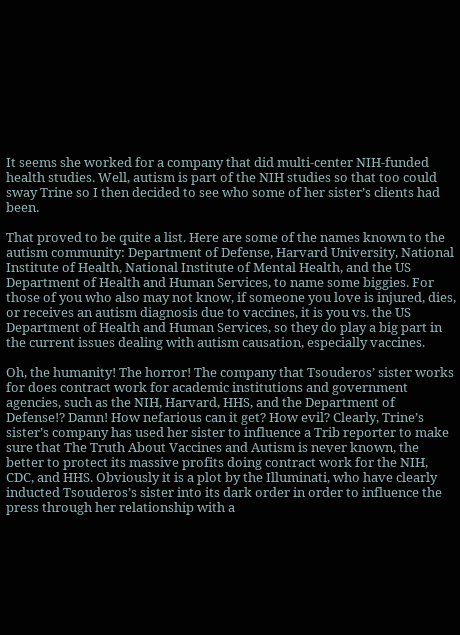It seems she worked for a company that did multi-center NIH-funded health studies. Well, autism is part of the NIH studies so that too could sway Trine so I then decided to see who some of her sister’s clients had been.

That proved to be quite a list. Here are some of the names known to the autism community: Department of Defense, Harvard University, National Institute of Health, National Institute of Mental Health, and the US Department of Health and Human Services, to name some biggies. For those of you who also may not know, if someone you love is injured, dies, or receives an autism diagnosis due to vaccines, it is you vs. the US Department of Health and Human Services, so they do play a big part in the current issues dealing with autism causation, especially vaccines.

Oh, the humanity! The horror! The company that Tsouderos’ sister works for does contract work for academic institutions and government agencies, such as the NIH, Harvard, HHS, and the Department of Defense!? Damn! How nefarious can it get? How evil? Clearly, Trine’s sister’s company has used her sister to influence a Trib reporter to make sure that The Truth About Vaccines and Autism is never known, the better to protect its massive profits doing contract work for the NIH, CDC, and HHS. Obviously it is a plot by the Illuminati, who have clearly inducted Tsouderos’s sister into its dark order in order to influence the press through her relationship with a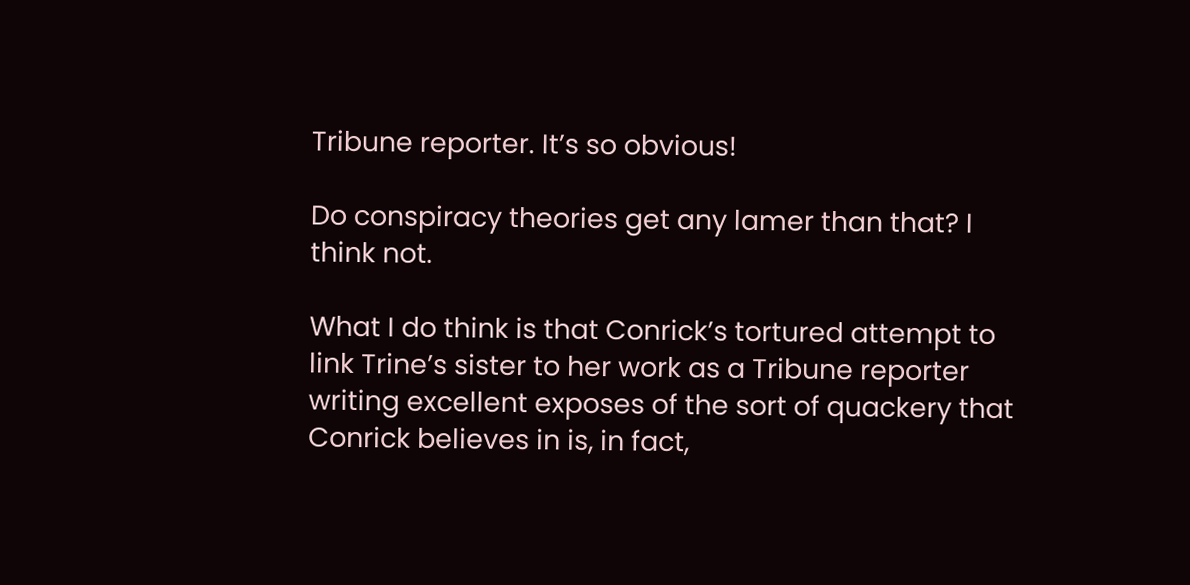Tribune reporter. It’s so obvious!

Do conspiracy theories get any lamer than that? I think not.

What I do think is that Conrick’s tortured attempt to link Trine’s sister to her work as a Tribune reporter writing excellent exposes of the sort of quackery that Conrick believes in is, in fact,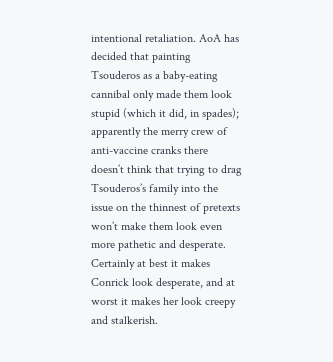intentional retaliation. AoA has decided that painting Tsouderos as a baby-eating cannibal only made them look stupid (which it did, in spades); apparently the merry crew of anti-vaccine cranks there doesn’t think that trying to drag Tsouderos’s family into the issue on the thinnest of pretexts won’t make them look even more pathetic and desperate. Certainly at best it makes Conrick look desperate, and at worst it makes her look creepy and stalkerish.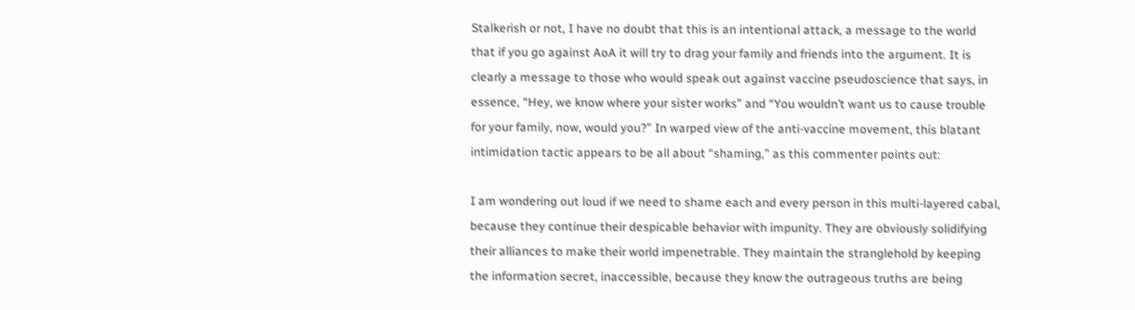Stalkerish or not, I have no doubt that this is an intentional attack, a message to the world that if you go against AoA it will try to drag your family and friends into the argument. It is clearly a message to those who would speak out against vaccine pseudoscience that says, in essence, “Hey, we know where your sister works” and “You wouldn’t want us to cause trouble for your family, now, would you?” In warped view of the anti-vaccine movement, this blatant intimidation tactic appears to be all about “shaming,” as this commenter points out:

I am wondering out loud if we need to shame each and every person in this multi-layered cabal, because they continue their despicable behavior with impunity. They are obviously solidifying their alliances to make their world impenetrable. They maintain the stranglehold by keeping the information secret, inaccessible, because they know the outrageous truths are being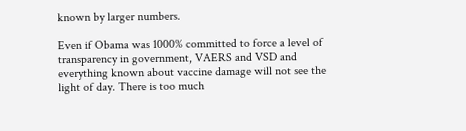known by larger numbers.

Even if Obama was 1000% committed to force a level of transparency in government, VAERS and VSD and everything known about vaccine damage will not see the light of day. There is too much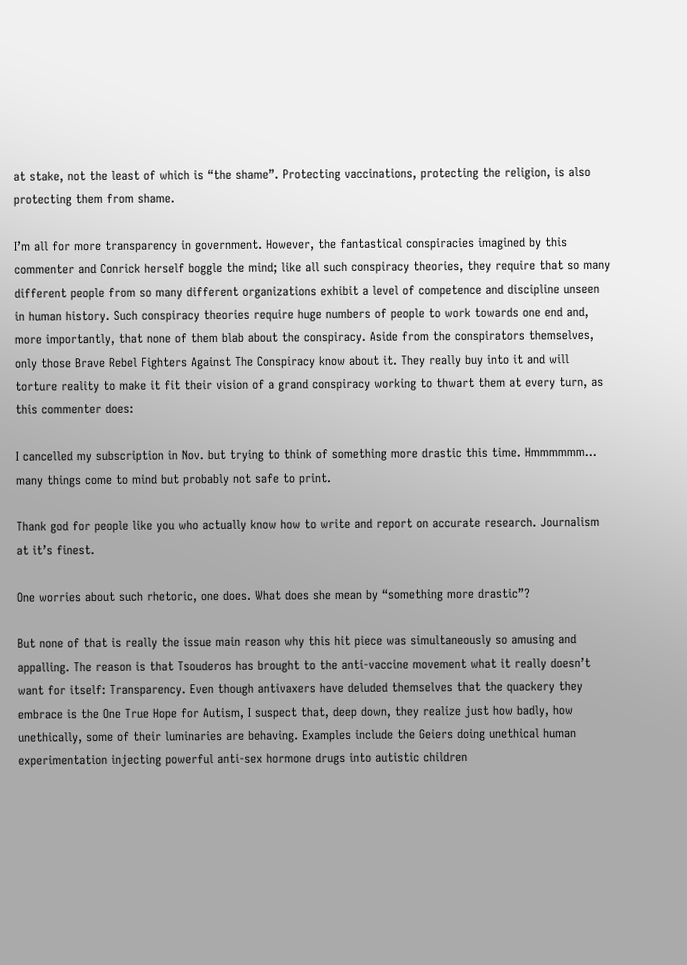at stake, not the least of which is “the shame”. Protecting vaccinations, protecting the religion, is also protecting them from shame.

I’m all for more transparency in government. However, the fantastical conspiracies imagined by this commenter and Conrick herself boggle the mind; like all such conspiracy theories, they require that so many different people from so many different organizations exhibit a level of competence and discipline unseen in human history. Such conspiracy theories require huge numbers of people to work towards one end and, more importantly, that none of them blab about the conspiracy. Aside from the conspirators themselves, only those Brave Rebel Fighters Against The Conspiracy know about it. They really buy into it and will torture reality to make it fit their vision of a grand conspiracy working to thwart them at every turn, as this commenter does:

I cancelled my subscription in Nov. but trying to think of something more drastic this time. Hmmmmmm… many things come to mind but probably not safe to print.

Thank god for people like you who actually know how to write and report on accurate research. Journalism at it’s finest.

One worries about such rhetoric, one does. What does she mean by “something more drastic”?

But none of that is really the issue main reason why this hit piece was simultaneously so amusing and appalling. The reason is that Tsouderos has brought to the anti-vaccine movement what it really doesn’t want for itself: Transparency. Even though antivaxers have deluded themselves that the quackery they embrace is the One True Hope for Autism, I suspect that, deep down, they realize just how badly, how unethically, some of their luminaries are behaving. Examples include the Geiers doing unethical human experimentation injecting powerful anti-sex hormone drugs into autistic children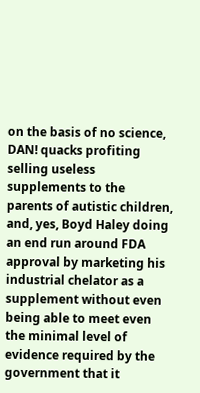on the basis of no science, DAN! quacks profiting selling useless supplements to the parents of autistic children, and, yes, Boyd Haley doing an end run around FDA approval by marketing his industrial chelator as a supplement without even being able to meet even the minimal level of evidence required by the government that it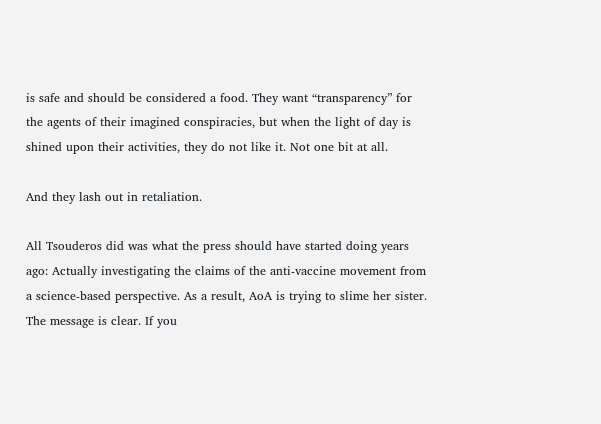is safe and should be considered a food. They want “transparency” for the agents of their imagined conspiracies, but when the light of day is shined upon their activities, they do not like it. Not one bit at all.

And they lash out in retaliation.

All Tsouderos did was what the press should have started doing years ago: Actually investigating the claims of the anti-vaccine movement from a science-based perspective. As a result, AoA is trying to slime her sister. The message is clear. If you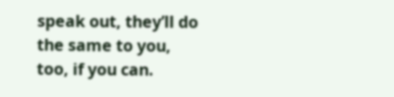speak out, they’ll do the same to you, too, if you can.